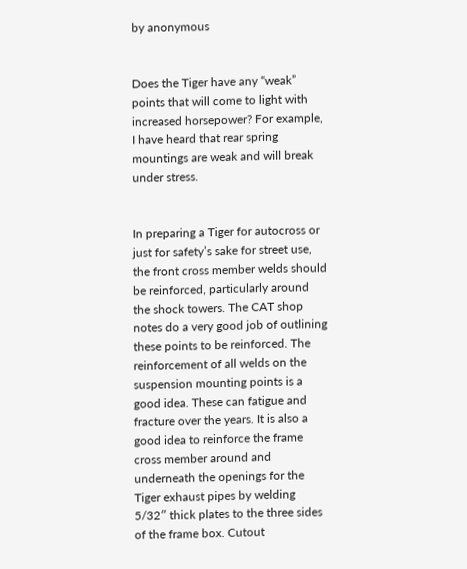by anonymous


Does the Tiger have any “weak” points that will come to light with increased horsepower? For example, I have heard that rear spring mountings are weak and will break under stress.


In preparing a Tiger for autocross or just for safety’s sake for street use, the front cross member welds should be reinforced, particularly around the shock towers. The CAT shop notes do a very good job of outlining these points to be reinforced. The reinforcement of all welds on the suspension mounting points is a good idea. These can fatigue and fracture over the years. It is also a good idea to reinforce the frame cross member around and underneath the openings for the Tiger exhaust pipes by welding 5/32″ thick plates to the three sides of the frame box. Cutout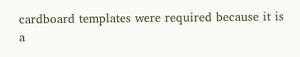cardboard templates were required because it is a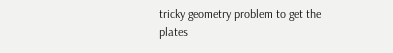tricky geometry problem to get the plates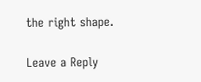the right shape.

Leave a Reply